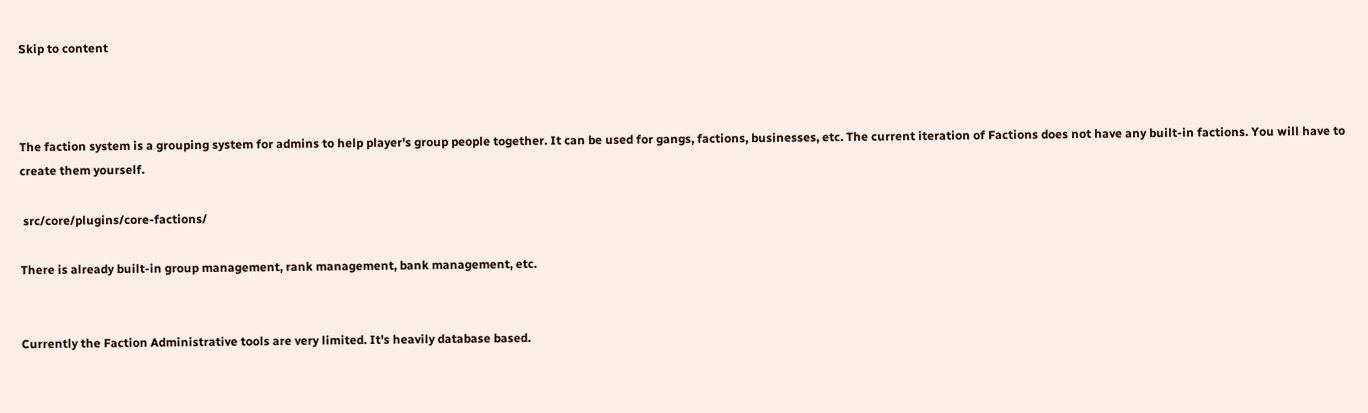Skip to content



The faction system is a grouping system for admins to help player's group people together. It can be used for gangs, factions, businesses, etc. The current iteration of Factions does not have any built-in factions. You will have to create them yourself.

 src/core/plugins/core-factions/

There is already built-in group management, rank management, bank management, etc.


Currently the Faction Administrative tools are very limited. It's heavily database based.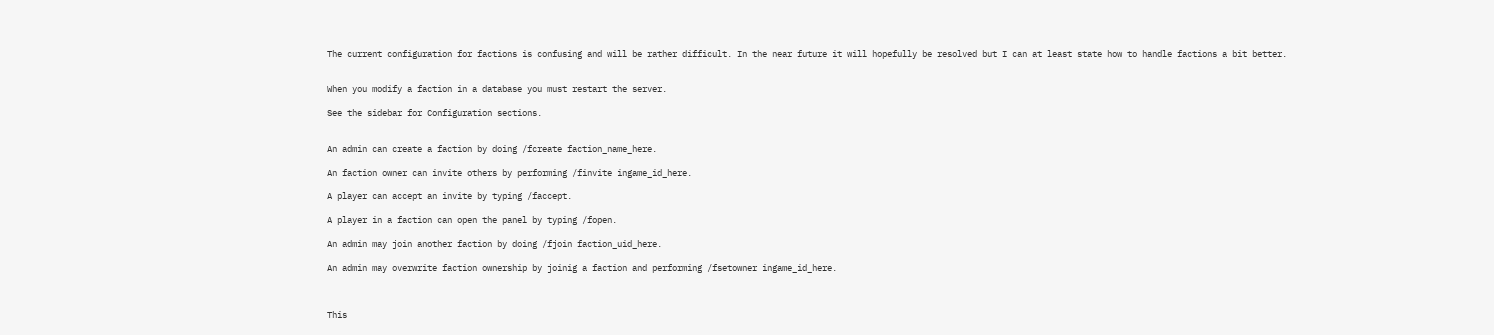The current configuration for factions is confusing and will be rather difficult. In the near future it will hopefully be resolved but I can at least state how to handle factions a bit better.


When you modify a faction in a database you must restart the server.

See the sidebar for Configuration sections.


An admin can create a faction by doing /fcreate faction_name_here.

An faction owner can invite others by performing /finvite ingame_id_here.

A player can accept an invite by typing /faccept.

A player in a faction can open the panel by typing /fopen.

An admin may join another faction by doing /fjoin faction_uid_here.

An admin may overwrite faction ownership by joinig a faction and performing /fsetowner ingame_id_here.



This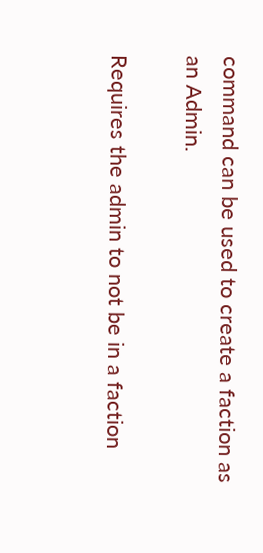command can be used to create a faction as an Admin.

Requires the admin to not be in a faction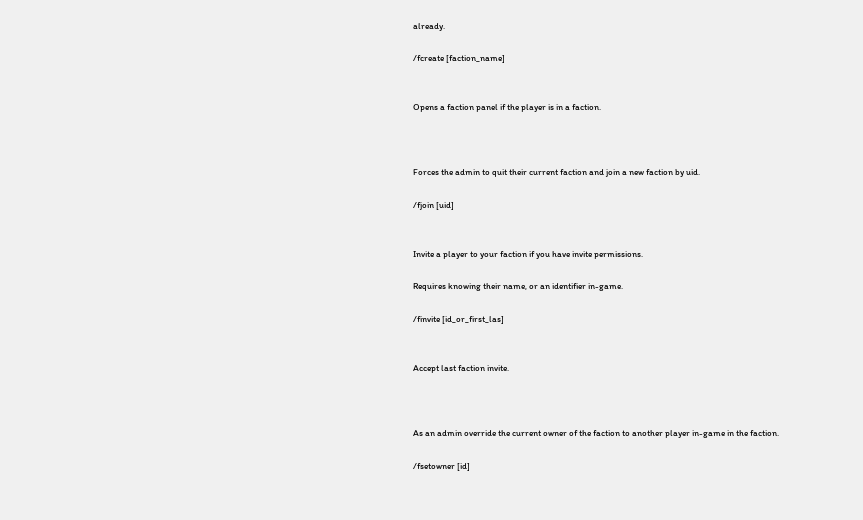already.

/fcreate [faction_name]


Opens a faction panel if the player is in a faction.



Forces the admin to quit their current faction and join a new faction by uid.

/fjoin [uid]


Invite a player to your faction if you have invite permissions.

Requires knowing their name, or an identifier in-game.

/finvite [id_or_first_las]


Accept last faction invite.



As an admin override the current owner of the faction to another player in-game in the faction.

/fsetowner [id]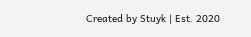Created by Stuyk | Est. 2020